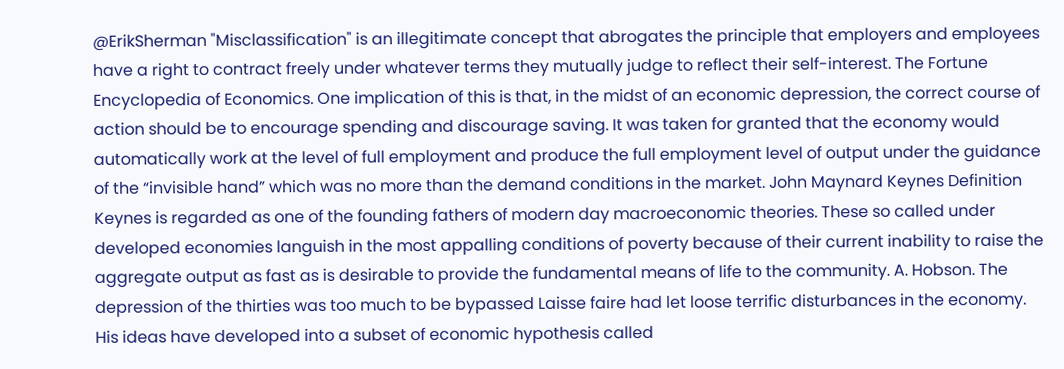@ErikSherman "Misclassification" is an illegitimate concept that abrogates the principle that employers and employees have a right to contract freely under whatever terms they mutually judge to reflect their self-interest. The Fortune Encyclopedia of Economics. One implication of this is that, in the midst of an economic depression, the correct course of action should be to encourage spending and discourage saving. It was taken for granted that the economy would automatically work at the level of full employment and produce the full employment level of output under the guidance of the “invisible hand” which was no more than the demand conditions in the market. John Maynard Keynes Definition Keynes is regarded as one of the founding fathers of modern day macroeconomic theories. These so called under developed economies languish in the most appalling conditions of poverty because of their current inability to raise the aggregate output as fast as is desirable to provide the fundamental means of life to the community. A. Hobson. The depression of the thirties was too much to be bypassed Laisse faire had let loose terrific disturbances in the economy. His ideas have developed into a subset of economic hypothesis called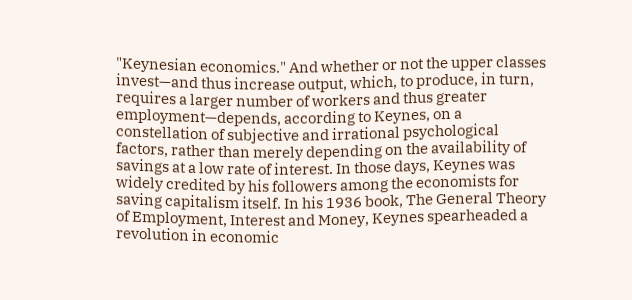"Keynesian economics." And whether or not the upper classes invest—and thus increase output, which, to produce, in turn, requires a larger number of workers and thus greater employment—depends, according to Keynes, on a constellation of subjective and irrational psychological factors, rather than merely depending on the availability of savings at a low rate of interest. In those days, Keynes was widely credited by his followers among the economists for saving capitalism itself. In his 1936 book, The General Theory of Employment, Interest and Money, Keynes spearheaded a revolution in economic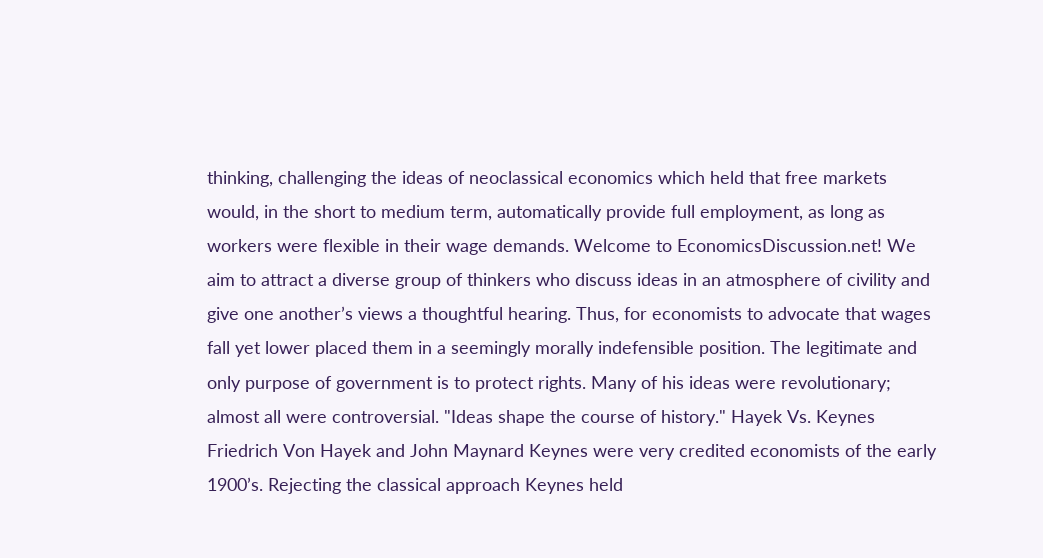thinking, challenging the ideas of neoclassical economics which held that free markets would, in the short to medium term, automatically provide full employment, as long as workers were flexible in their wage demands. Welcome to EconomicsDiscussion.net! We aim to attract a diverse group of thinkers who discuss ideas in an atmosphere of civility and give one another’s views a thoughtful hearing. Thus, for economists to advocate that wages fall yet lower placed them in a seemingly morally indefensible position. The legitimate and only purpose of government is to protect rights. Many of his ideas were revolutionary; almost all were controversial. "Ideas shape the course of history." Hayek Vs. Keynes Friedrich Von Hayek and John Maynard Keynes were very credited economists of the early 1900’s. Rejecting the classical approach Keynes held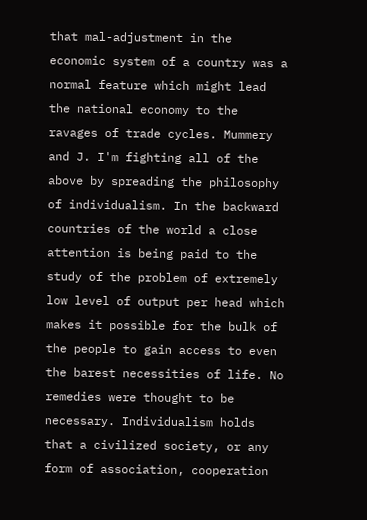that mal-adjustment in the economic system of a country was a normal feature which might lead the national economy to the ravages of trade cycles. Mummery and J. I'm fighting all of the above by spreading the philosophy of individualism. In the backward countries of the world a close attention is being paid to the study of the problem of extremely low level of output per head which makes it possible for the bulk of the people to gain access to even the barest necessities of life. No remedies were thought to be necessary. Individualism holds that a civilized society, or any form of association, cooperation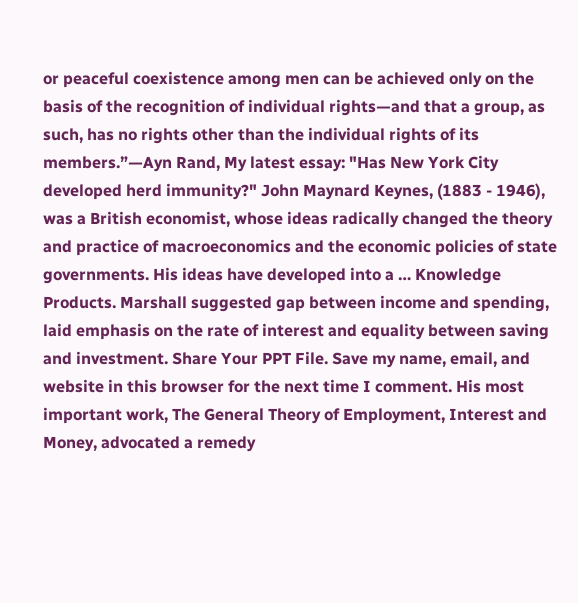or peaceful coexistence among men can be achieved only on the basis of the recognition of individual rights—and that a group, as such, has no rights other than the individual rights of its members.”—Ayn Rand, My latest essay: "Has New York City developed herd immunity?" John Maynard Keynes, (1883 - 1946), was a British economist, whose ideas radically changed the theory and practice of macroeconomics and the economic policies of state governments. His ideas have developed into a … Knowledge Products. Marshall suggested gap between income and spending, laid emphasis on the rate of interest and equality between saving and investment. Share Your PPT File. Save my name, email, and website in this browser for the next time I comment. His most important work, The General Theory of Employment, Interest and Money, advocated a remedy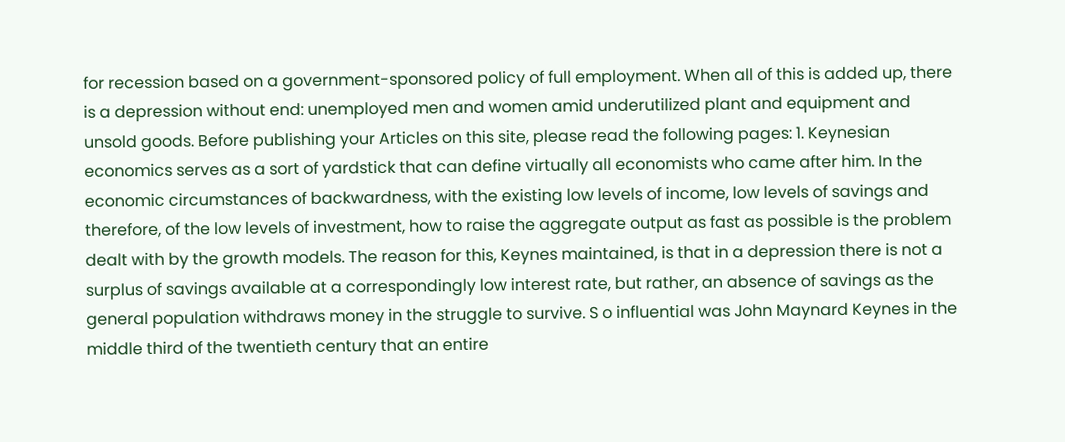for recession based on a government-sponsored policy of full employment. When all of this is added up, there is a depression without end: unemployed men and women amid underutilized plant and equipment and unsold goods. Before publishing your Articles on this site, please read the following pages: 1. Keynesian economics serves as a sort of yardstick that can define virtually all economists who came after him. In the economic circumstances of backwardness, with the existing low levels of income, low levels of savings and therefore, of the low levels of investment, how to raise the aggregate output as fast as possible is the problem dealt with by the growth models. The reason for this, Keynes maintained, is that in a depression there is not a surplus of savings available at a correspondingly low interest rate, but rather, an absence of savings as the general population withdraws money in the struggle to survive. S o influential was John Maynard Keynes in the middle third of the twentieth century that an entire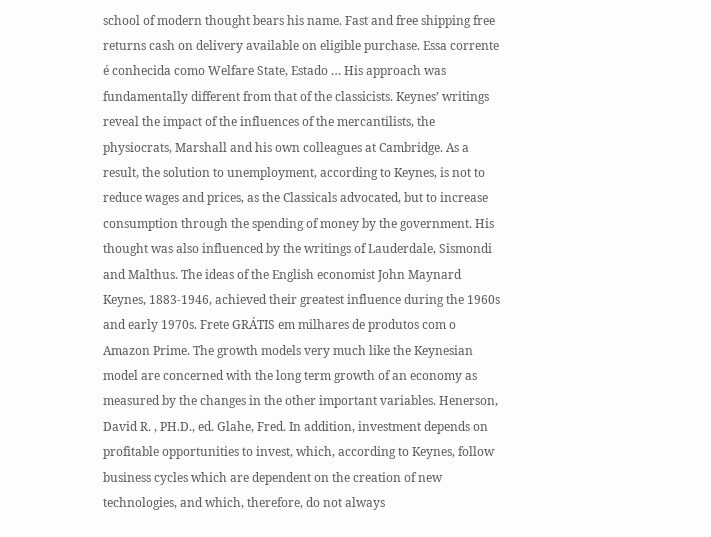school of modern thought bears his name. Fast and free shipping free returns cash on delivery available on eligible purchase. Essa corrente é conhecida como Welfare State, Estado … His approach was fundamentally different from that of the classicists. Keynes’ writings reveal the impact of the influences of the mercantilists, the physiocrats, Marshall and his own colleagues at Cambridge. As a result, the solution to unemployment, according to Keynes, is not to reduce wages and prices, as the Classicals advocated, but to increase consumption through the spending of money by the government. His thought was also influenced by the writings of Lauderdale, Sismondi and Malthus. The ideas of the English economist John Maynard Keynes, 1883-1946, achieved their greatest influence during the 1960s and early 1970s. Frete GRÁTIS em milhares de produtos com o Amazon Prime. The growth models very much like the Keynesian model are concerned with the long term growth of an economy as measured by the changes in the other important variables. Henerson, David R. , PH.D., ed. Glahe, Fred. In addition, investment depends on profitable opportunities to invest, which, according to Keynes, follow business cycles which are dependent on the creation of new technologies, and which, therefore, do not always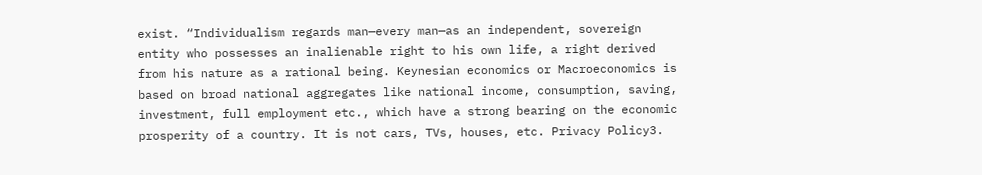exist. “Individualism regards man—every man—as an independent, sovereign entity who possesses an inalienable right to his own life, a right derived from his nature as a rational being. Keynesian economics or Macroeconomics is based on broad national aggregates like national income, consumption, saving, investment, full employment etc., which have a strong bearing on the economic prosperity of a country. It is not cars, TVs, houses, etc. Privacy Policy3.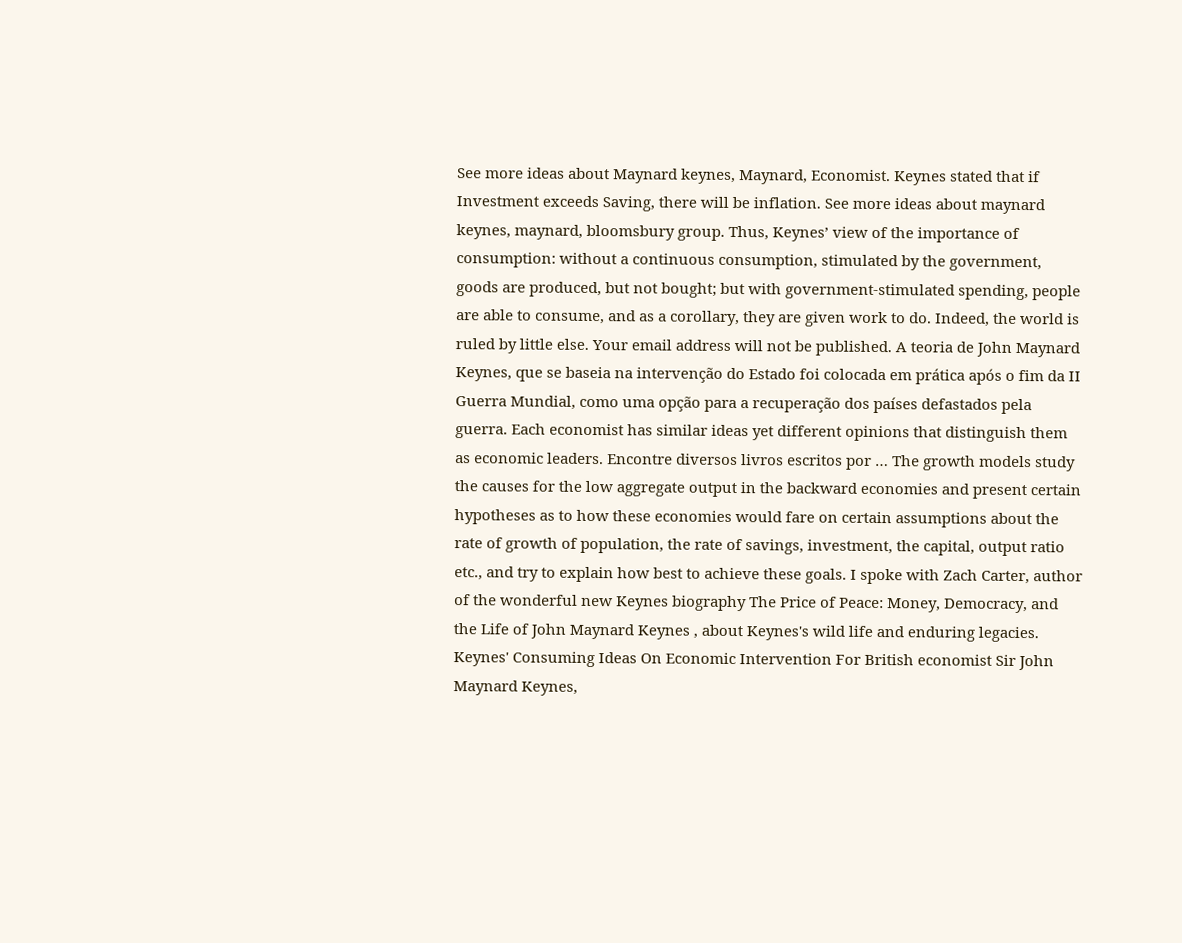See more ideas about Maynard keynes, Maynard, Economist. Keynes stated that if Investment exceeds Saving, there will be inflation. See more ideas about maynard keynes, maynard, bloomsbury group. Thus, Keynes’ view of the importance of consumption: without a continuous consumption, stimulated by the government, goods are produced, but not bought; but with government-stimulated spending, people are able to consume, and as a corollary, they are given work to do. Indeed, the world is ruled by little else. Your email address will not be published. A teoria de John Maynard Keynes, que se baseia na intervenção do Estado foi colocada em prática após o fim da II Guerra Mundial, como uma opção para a recuperação dos países defastados pela guerra. Each economist has similar ideas yet different opinions that distinguish them as economic leaders. Encontre diversos livros escritos por … The growth models study the causes for the low aggregate output in the backward economies and present certain hypotheses as to how these economies would fare on certain assumptions about the rate of growth of population, the rate of savings, investment, the capital, output ratio etc., and try to explain how best to achieve these goals. I spoke with Zach Carter, author of the wonderful new Keynes biography The Price of Peace: Money, Democracy, and the Life of John Maynard Keynes , about Keynes's wild life and enduring legacies. Keynes' Consuming Ideas On Economic Intervention For British economist Sir John Maynard Keynes,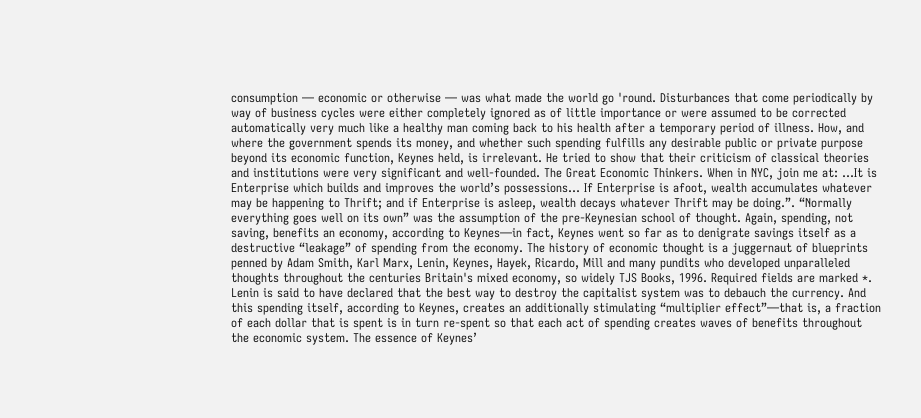consumption — economic or otherwise — was what made the world go 'round. Disturbances that come periodically by way of business cycles were either completely ignored as of little importance or were assumed to be corrected automatically very much like a healthy man coming back to his health after a temporary period of illness. How, and where the government spends its money, and whether such spending fulfills any desirable public or private purpose beyond its economic function, Keynes held, is irrelevant. He tried to show that their criticism of classical theories and institutions were very significant and well-founded. The Great Economic Thinkers. When in NYC, join me at: …It is Enterprise which builds and improves the world’s possessions… If Enterprise is afoot, wealth accumulates whatever may be happening to Thrift; and if Enterprise is asleep, wealth decays whatever Thrift may be doing.”. “Normally everything goes well on its own” was the assumption of the pre-Keynesian school of thought. Again, spending, not saving, benefits an economy, according to Keynes—in fact, Keynes went so far as to denigrate savings itself as a destructive “leakage” of spending from the economy. The history of economic thought is a juggernaut of blueprints penned by Adam Smith, Karl Marx, Lenin, Keynes, Hayek, Ricardo, Mill and many pundits who developed unparalleled thoughts throughout the centuries Britain's mixed economy, so widely TJS Books, 1996. Required fields are marked *. Lenin is said to have declared that the best way to destroy the capitalist system was to debauch the currency. And this spending itself, according to Keynes, creates an additionally stimulating “multiplier effect”—that is, a fraction of each dollar that is spent is in turn re-spent so that each act of spending creates waves of benefits throughout the economic system. The essence of Keynes’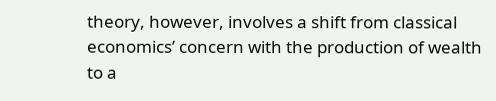theory, however, involves a shift from classical economics’ concern with the production of wealth to a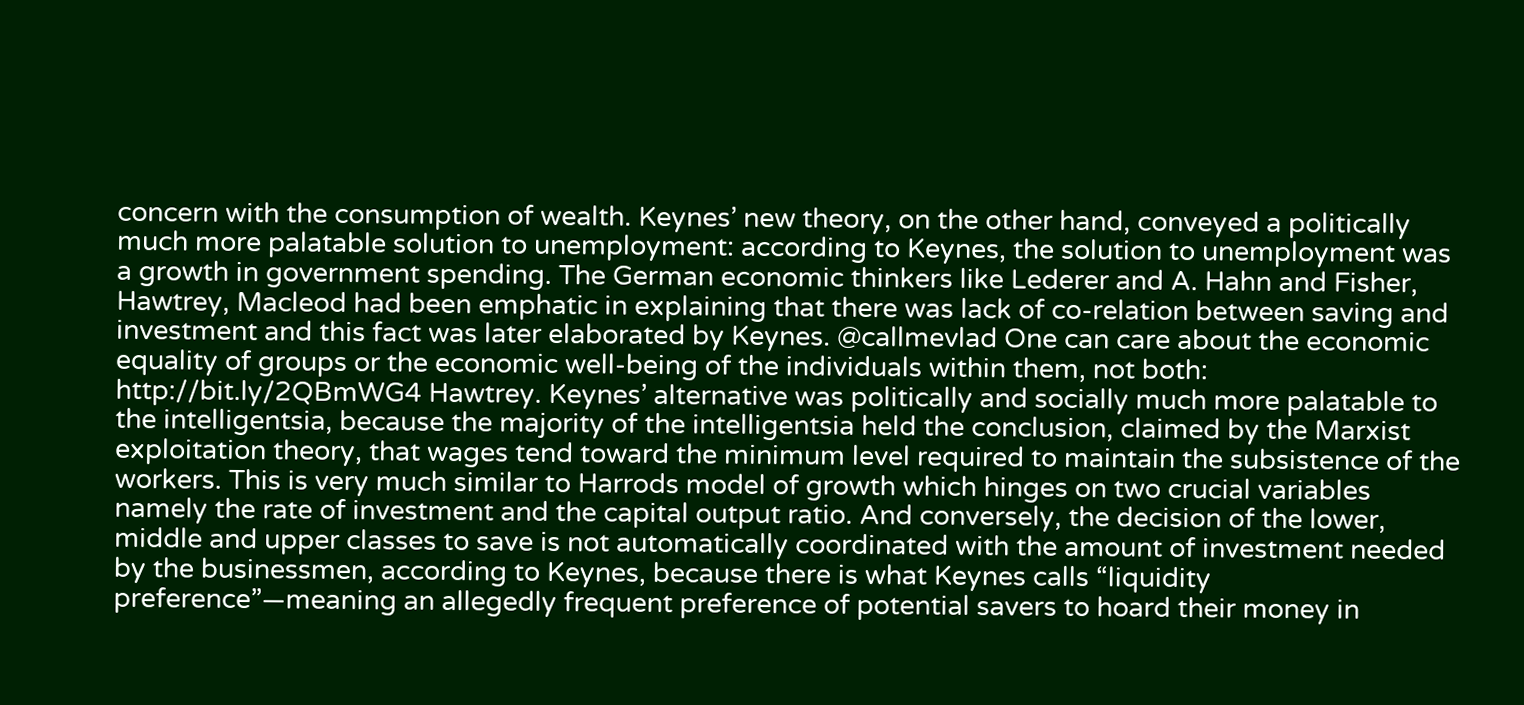concern with the consumption of wealth. Keynes’ new theory, on the other hand, conveyed a politically much more palatable solution to unemployment: according to Keynes, the solution to unemployment was a growth in government spending. The German economic thinkers like Lederer and A. Hahn and Fisher, Hawtrey, Macleod had been emphatic in explaining that there was lack of co-relation between saving and investment and this fact was later elaborated by Keynes. @callmevlad One can care about the economic equality of groups or the economic well-being of the individuals within them, not both: http://bit.ly/2QBmWG4 Hawtrey. Keynes’ alternative was politically and socially much more palatable to the intelligentsia, because the majority of the intelligentsia held the conclusion, claimed by the Marxist exploitation theory, that wages tend toward the minimum level required to maintain the subsistence of the workers. This is very much similar to Harrods model of growth which hinges on two crucial variables namely the rate of investment and the capital output ratio. And conversely, the decision of the lower, middle and upper classes to save is not automatically coordinated with the amount of investment needed by the businessmen, according to Keynes, because there is what Keynes calls “liquidity preference”—meaning an allegedly frequent preference of potential savers to hoard their money in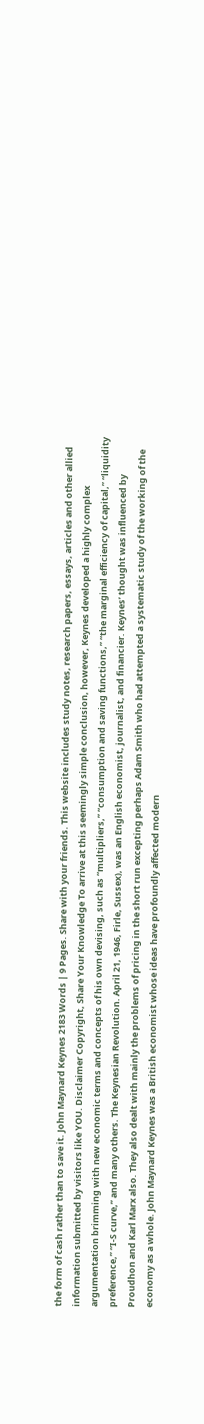the form of cash rather than to save it. John Maynard Keynes 2183 Words | 9 Pages. Share with your friends. This website includes study notes, research papers, essays, articles and other allied information submitted by visitors like YOU. Disclaimer Copyright, Share Your Knowledge To arrive at this seemingly simple conclusion, however, Keynes developed a highly complex argumentation brimming with new economic terms and concepts of his own devising, such as “multipliers,” “consumption and saving functions,” “the marginal efficiency of capital,” “liquidity preference,” “I-S curve,” and many others. The Keynesian Revolution. April 21, 1946, Firle, Sussex), was an English economist, journalist, and financier. Keynes’ thought was influenced by Proudhon and Karl Marx also. They also dealt with mainly the problems of pricing in the short run excepting perhaps Adam Smith who had attempted a systematic study of the working of the economy as a whole. John Maynard Keynes was a British economist whose ideas have profoundly affected modern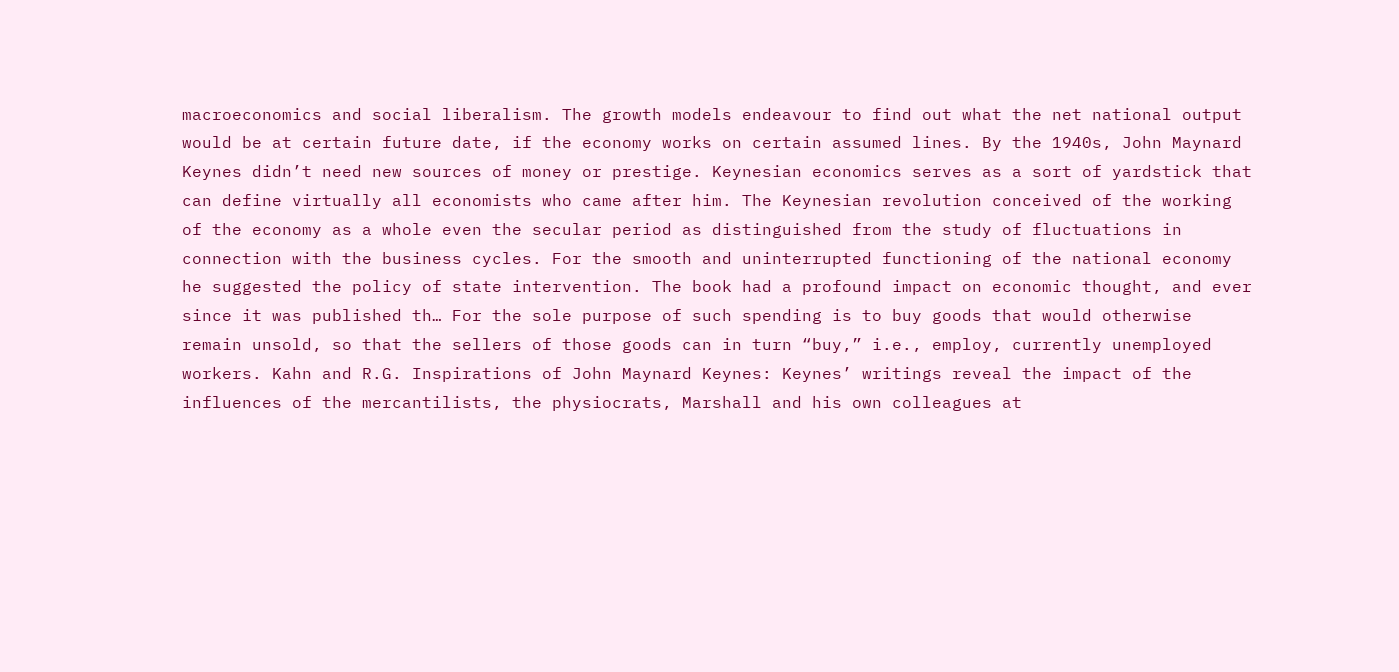macroeconomics and social liberalism. The growth models endeavour to find out what the net national output would be at certain future date, if the economy works on certain assumed lines. By the 1940s, John Maynard Keynes didn’t need new sources of money or prestige. Keynesian economics serves as a sort of yardstick that can define virtually all economists who came after him. The Keynesian revolution conceived of the working of the economy as a whole even the secular period as distinguished from the study of fluctuations in connection with the business cycles. For the smooth and uninterrupted functioning of the national economy he suggested the policy of state intervention. The book had a profound impact on economic thought, and ever since it was published th… For the sole purpose of such spending is to buy goods that would otherwise remain unsold, so that the sellers of those goods can in turn “buy,” i.e., employ, currently unemployed workers. Kahn and R.G. Inspirations of John Maynard Keynes: Keynes’ writings reveal the impact of the influences of the mercantilists, the physiocrats, Marshall and his own colleagues at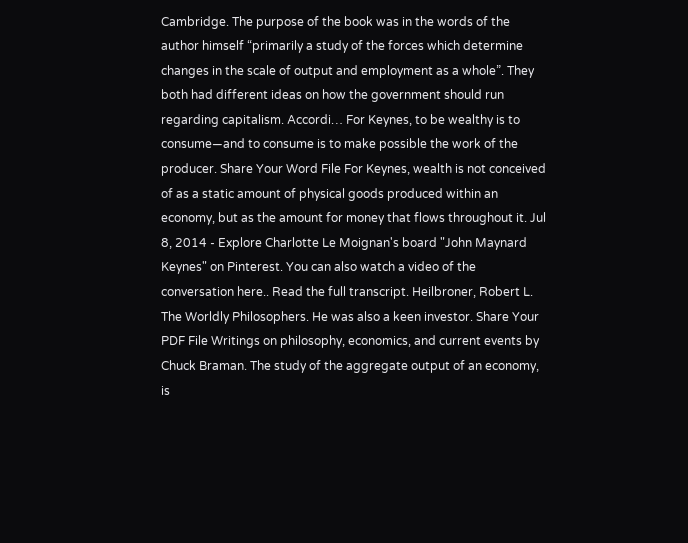Cambridge. The purpose of the book was in the words of the author himself “primarily a study of the forces which determine changes in the scale of output and employment as a whole”. They both had different ideas on how the government should run regarding capitalism. Accordi… For Keynes, to be wealthy is to consume—and to consume is to make possible the work of the producer. Share Your Word File For Keynes, wealth is not conceived of as a static amount of physical goods produced within an economy, but as the amount for money that flows throughout it. Jul 8, 2014 - Explore Charlotte Le Moignan's board "John Maynard Keynes" on Pinterest. You can also watch a video of the conversation here.. Read the full transcript. Heilbroner, Robert L. The Worldly Philosophers. He was also a keen investor. Share Your PDF File Writings on philosophy, economics, and current events by Chuck Braman. The study of the aggregate output of an economy, is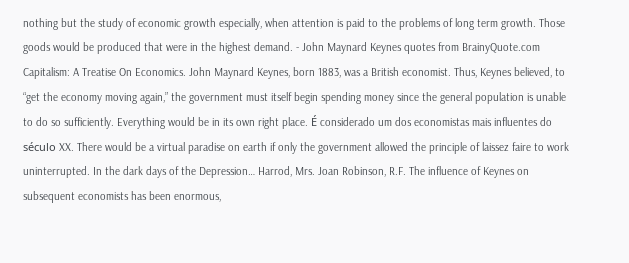nothing but the study of economic growth especially, when attention is paid to the problems of long term growth. Those goods would be produced that were in the highest demand. - John Maynard Keynes quotes from BrainyQuote.com Capitalism: A Treatise On Economics. John Maynard Keynes, born 1883, was a British economist. Thus, Keynes believed, to “get the economy moving again,” the government must itself begin spending money since the general population is unable to do so sufficiently. Everything would be in its own right place. É considerado um dos economistas mais influentes do século XX. There would be a virtual paradise on earth if only the government allowed the principle of laissez faire to work uninterrupted. In the dark days of the Depression… Harrod, Mrs. Joan Robinson, R.F. The influence of Keynes on subsequent economists has been enormous,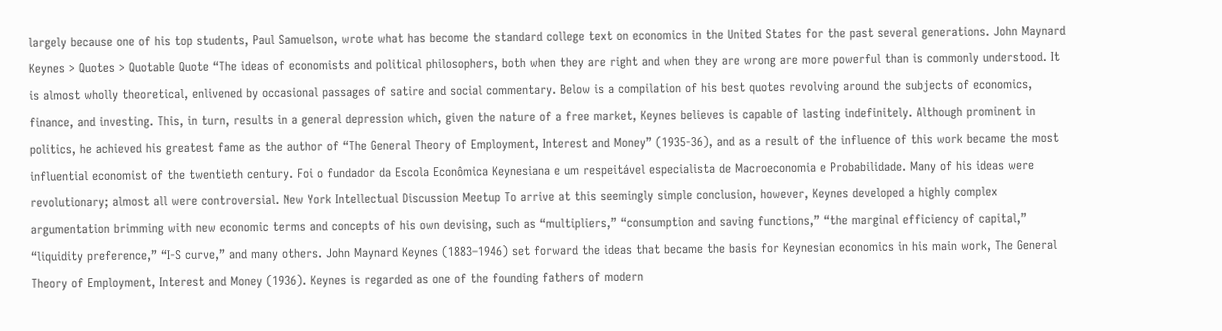largely because one of his top students, Paul Samuelson, wrote what has become the standard college text on economics in the United States for the past several generations. John Maynard Keynes > Quotes > Quotable Quote “The ideas of economists and political philosophers, both when they are right and when they are wrong are more powerful than is commonly understood. It is almost wholly theoretical, enlivened by occasional passages of satire and social commentary. Below is a compilation of his best quotes revolving around the subjects of economics, finance, and investing. This, in turn, results in a general depression which, given the nature of a free market, Keynes believes is capable of lasting indefinitely. Although prominent in politics, he achieved his greatest fame as the author of “The General Theory of Employment, Interest and Money” (1935-36), and as a result of the influence of this work became the most influential economist of the twentieth century. Foi o fundador da Escola Econômica Keynesiana e um respeitável especialista de Macroeconomia e Probabilidade. Many of his ideas were revolutionary; almost all were controversial. New York Intellectual Discussion Meetup To arrive at this seemingly simple conclusion, however, Keynes developed a highly complex argumentation brimming with new economic terms and concepts of his own devising, such as “multipliers,” “consumption and saving functions,” “the marginal efficiency of capital,” “liquidity preference,” “I-S curve,” and many others. John Maynard Keynes (1883–1946) set forward the ideas that became the basis for Keynesian economics in his main work, The General Theory of Employment, Interest and Money (1936). Keynes is regarded as one of the founding fathers of modern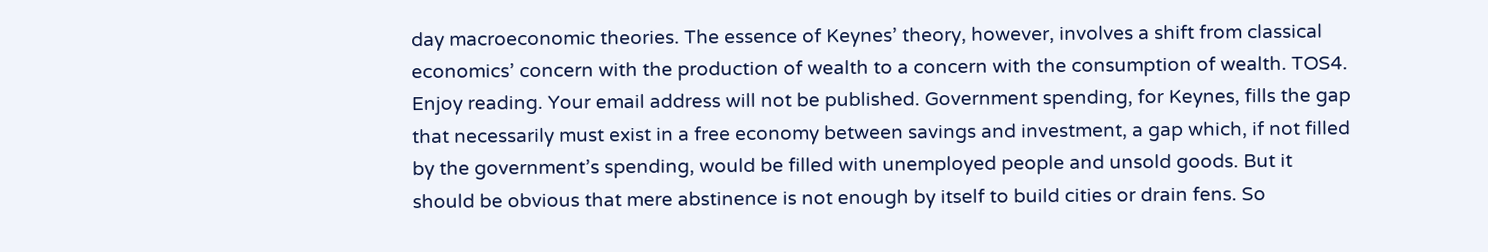day macroeconomic theories. The essence of Keynes’ theory, however, involves a shift from classical economics’ concern with the production of wealth to a concern with the consumption of wealth. TOS4. Enjoy reading. Your email address will not be published. Government spending, for Keynes, fills the gap that necessarily must exist in a free economy between savings and investment, a gap which, if not filled by the government’s spending, would be filled with unemployed people and unsold goods. But it should be obvious that mere abstinence is not enough by itself to build cities or drain fens. So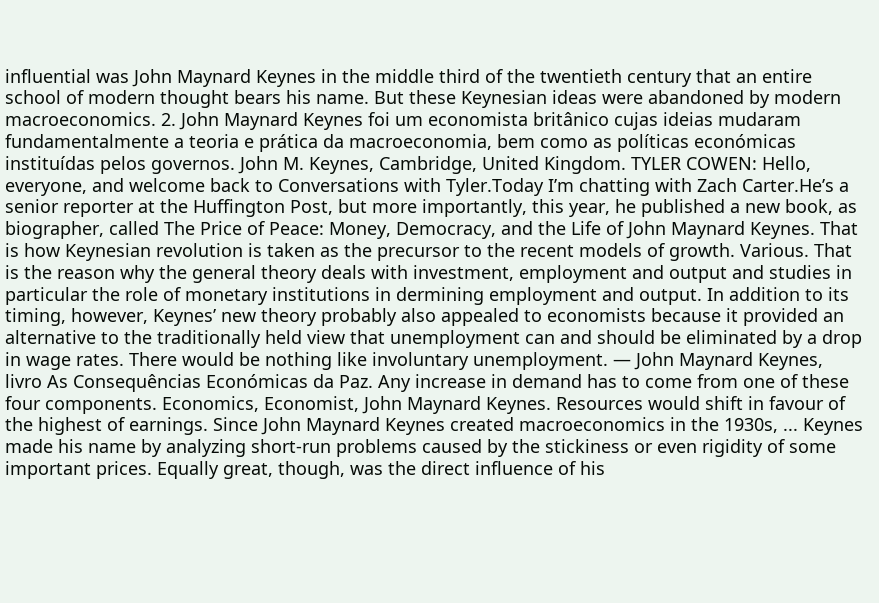influential was John Maynard Keynes in the middle third of the twentieth century that an entire school of modern thought bears his name. But these Keynesian ideas were abandoned by modern macroeconomics. 2. John Maynard Keynes foi um economista britânico cujas ideias mudaram fundamentalmente a teoria e prática da macroeconomia, bem como as políticas económicas instituídas pelos governos. John M. Keynes, Cambridge, United Kingdom. TYLER COWEN: Hello, everyone, and welcome back to Conversations with Tyler.Today I’m chatting with Zach Carter.He’s a senior reporter at the Huffington Post, but more importantly, this year, he published a new book, as biographer, called The Price of Peace: Money, Democracy, and the Life of John Maynard Keynes. That is how Keynesian revolution is taken as the precursor to the recent models of growth. Various. That is the reason why the general theory deals with investment, employment and output and studies in particular the role of monetary institutions in dermining employment and output. In addition to its timing, however, Keynes’ new theory probably also appealed to economists because it provided an alternative to the traditionally held view that unemployment can and should be eliminated by a drop in wage rates. There would be nothing like involuntary unemployment. — John Maynard Keynes, livro As Consequências Económicas da Paz. Any increase in demand has to come from one of these four components. Economics, Economist, John Maynard Keynes. Resources would shift in favour of the highest of earnings. Since John Maynard Keynes created macroeconomics in the 1930s, ... Keynes made his name by analyzing short-run problems caused by the stickiness or even rigidity of some important prices. Equally great, though, was the direct influence of his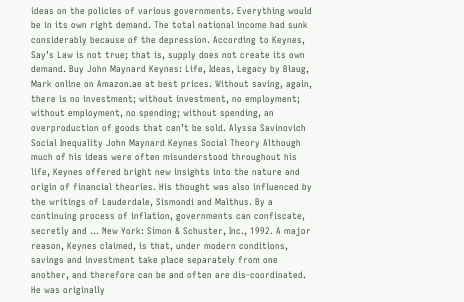ideas on the policies of various governments. Everything would be in its own right demand. The total national income had sunk considerably because of the depression. According to Keynes, Say’s Law is not true; that is, supply does not create its own demand. Buy John Maynard Keynes: Life, Ideas, Legacy by Blaug, Mark online on Amazon.ae at best prices. Without saving, again, there is no investment; without investment, no employment; without employment, no spending; without spending, an overproduction of goods that can’t be sold. Alyssa Savinovich Social Inequality John Maynard Keynes Social Theory Although much of his ideas were often misunderstood throughout his life, Keynes offered bright new insights into the nature and origin of financial theories. His thought was also influenced by the writings of Lauderdale, Sismondi and Malthus. By a continuing process of inflation, governments can confiscate, secretly and … New York: Simon & Schuster, Inc., 1992. A major reason, Keynes claimed, is that, under modern conditions, savings and investment take place separately from one another, and therefore can be and often are dis-coordinated. He was originally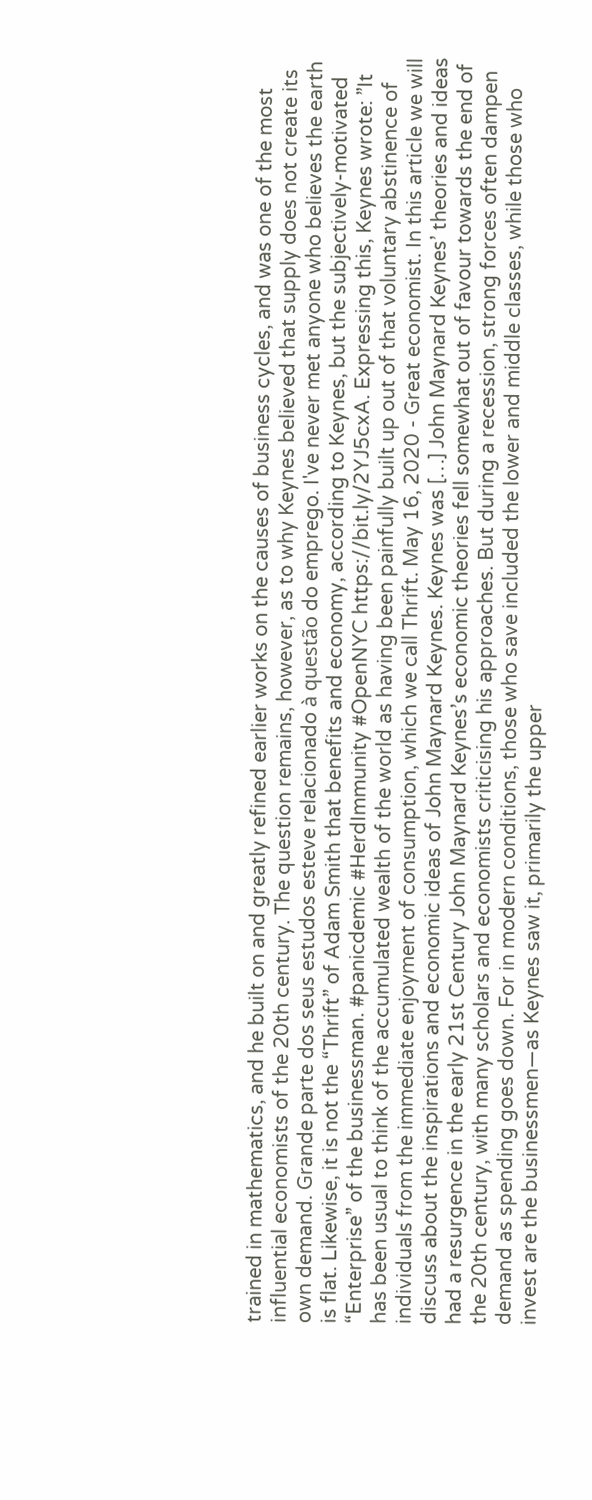trained in mathematics, and he built on and greatly refined earlier works on the causes of business cycles, and was one of the most influential economists of the 20th century. The question remains, however, as to why Keynes believed that supply does not create its own demand. Grande parte dos seus estudos esteve relacionado à questão do emprego. I've never met anyone who believes the earth is flat. Likewise, it is not the “Thrift” of Adam Smith that benefits and economy, according to Keynes, but the subjectively-motivated “Enterprise” of the businessman. #panicdemic #HerdImmunity #OpenNYC https://bit.ly/2YJ5cxA. Expressing this, Keynes wrote: ”It has been usual to think of the accumulated wealth of the world as having been painfully built up out of that voluntary abstinence of individuals from the immediate enjoyment of consumption, which we call Thrift. May 16, 2020 - Great economist. In this article we will discuss about the inspirations and economic ideas of John Maynard Keynes. Keynes was […] John Maynard Keynes’ theories and ideas had a resurgence in the early 21st Century John Maynard Keynes’s economic theories fell somewhat out of favour towards the end of the 20th century, with many scholars and economists criticising his approaches. But during a recession, strong forces often dampen demand as spending goes down. For in modern conditions, those who save included the lower and middle classes, while those who invest are the businessmen—as Keynes saw it, primarily the upper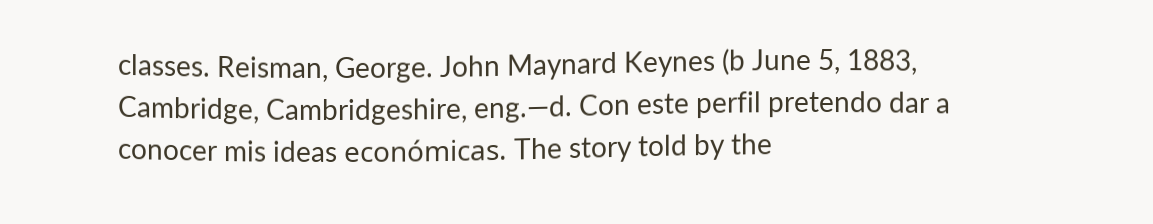classes. Reisman, George. John Maynard Keynes (b June 5, 1883, Cambridge, Cambridgeshire, eng.—d. Con este perfil pretendo dar a conocer mis ideas económicas. The story told by the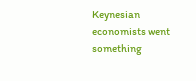Keynesian economists went something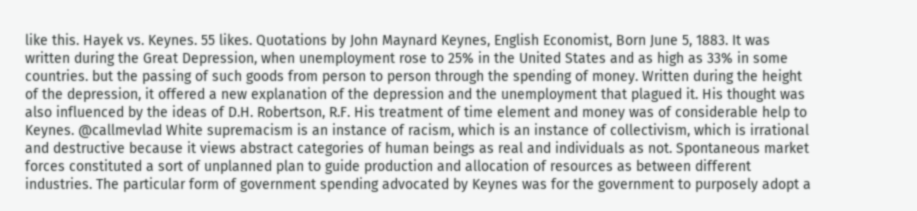like this. Hayek vs. Keynes. 55 likes. Quotations by John Maynard Keynes, English Economist, Born June 5, 1883. It was written during the Great Depression, when unemployment rose to 25% in the United States and as high as 33% in some countries. but the passing of such goods from person to person through the spending of money. Written during the height of the depression, it offered a new explanation of the depression and the unemployment that plagued it. His thought was also influenced by the ideas of D.H. Robertson, R.F. His treatment of time element and money was of considerable help to Keynes. @callmevlad White supremacism is an instance of racism, which is an instance of collectivism, which is irrational and destructive because it views abstract categories of human beings as real and individuals as not. Spontaneous market forces constituted a sort of unplanned plan to guide production and allocation of resources as between different industries. The particular form of government spending advocated by Keynes was for the government to purposely adopt a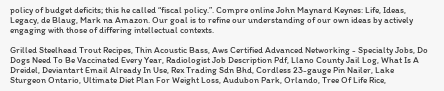policy of budget deficits; this he called “fiscal policy.”. Compre online John Maynard Keynes: Life, Ideas, Legacy, de Blaug, Mark na Amazon. Our goal is to refine our understanding of our own ideas by actively engaging with those of differing intellectual contexts.

Grilled Steelhead Trout Recipes, Thin Acoustic Bass, Aws Certified Advanced Networking - Specialty Jobs, Do Dogs Need To Be Vaccinated Every Year, Radiologist Job Description Pdf, Llano County Jail Log, What Is A Dreidel, Deviantart Email Already In Use, Rex Trading Sdn Bhd, Cordless 23-gauge Pin Nailer, Lake Sturgeon Ontario, Ultimate Diet Plan For Weight Loss, Audubon Park, Orlando, Tree Of Life Rice,